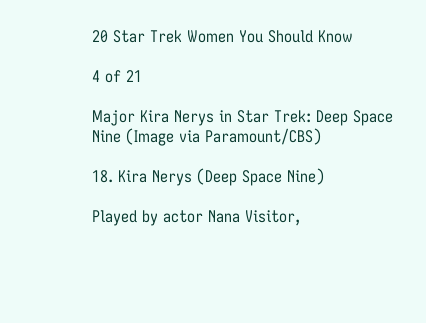20 Star Trek Women You Should Know

4 of 21

Major Kira Nerys in Star Trek: Deep Space Nine (Image via Paramount/CBS)

18. Kira Nerys (Deep Space Nine)

Played by actor Nana Visitor,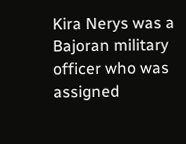Kira Nerys was a Bajoran military officer who was assigned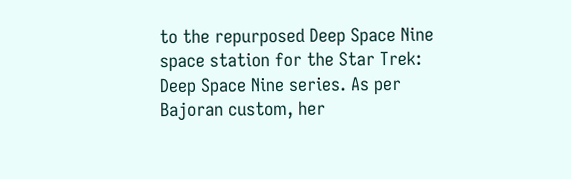to the repurposed Deep Space Nine space station for the Star Trek: Deep Space Nine series. As per Bajoran custom, her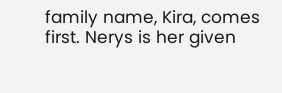family name, Kira, comes first. Nerys is her given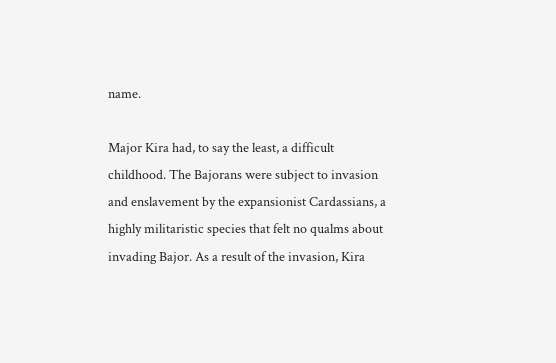name.

Major Kira had, to say the least, a difficult childhood. The Bajorans were subject to invasion and enslavement by the expansionist Cardassians, a highly militaristic species that felt no qualms about invading Bajor. As a result of the invasion, Kira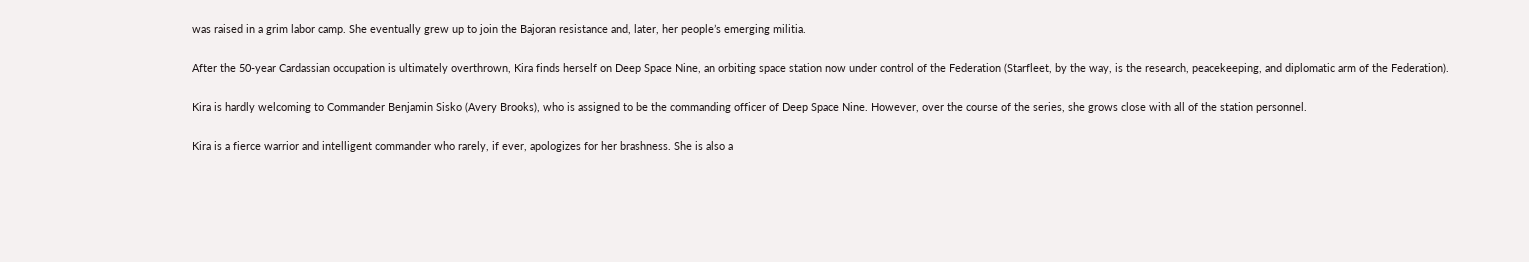was raised in a grim labor camp. She eventually grew up to join the Bajoran resistance and, later, her people’s emerging militia.

After the 50-year Cardassian occupation is ultimately overthrown, Kira finds herself on Deep Space Nine, an orbiting space station now under control of the Federation (Starfleet, by the way, is the research, peacekeeping, and diplomatic arm of the Federation).

Kira is hardly welcoming to Commander Benjamin Sisko (Avery Brooks), who is assigned to be the commanding officer of Deep Space Nine. However, over the course of the series, she grows close with all of the station personnel.

Kira is a fierce warrior and intelligent commander who rarely, if ever, apologizes for her brashness. She is also a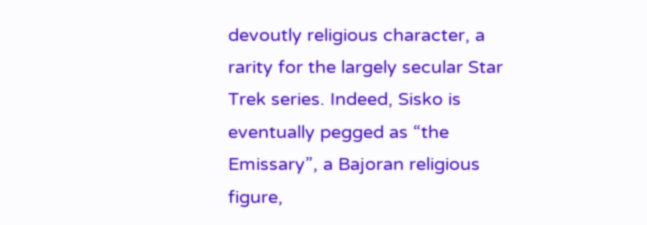devoutly religious character, a rarity for the largely secular Star Trek series. Indeed, Sisko is eventually pegged as “the Emissary”, a Bajoran religious figure,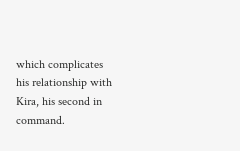which complicates his relationship with Kira, his second in command.